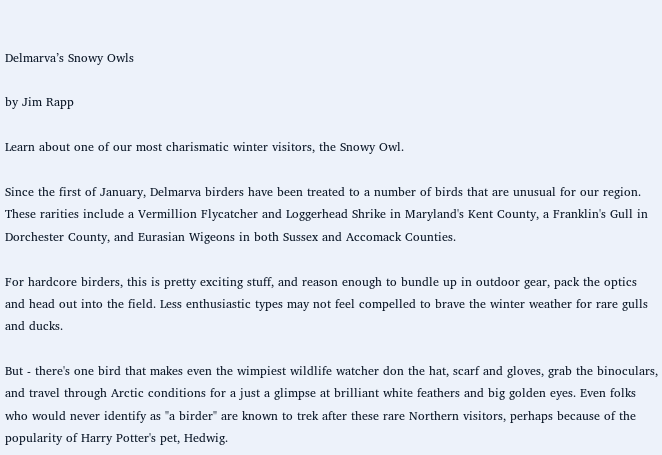Delmarva’s Snowy Owls

by Jim Rapp

Learn about one of our most charismatic winter visitors, the Snowy Owl.

Since the first of January, Delmarva birders have been treated to a number of birds that are unusual for our region. These rarities include a Vermillion Flycatcher and Loggerhead Shrike in Maryland's Kent County, a Franklin's Gull in Dorchester County, and Eurasian Wigeons in both Sussex and Accomack Counties.

For hardcore birders, this is pretty exciting stuff, and reason enough to bundle up in outdoor gear, pack the optics and head out into the field. Less enthusiastic types may not feel compelled to brave the winter weather for rare gulls and ducks.

But - there's one bird that makes even the wimpiest wildlife watcher don the hat, scarf and gloves, grab the binoculars, and travel through Arctic conditions for a just a glimpse at brilliant white feathers and big golden eyes. Even folks who would never identify as "a birder" are known to trek after these rare Northern visitors, perhaps because of the popularity of Harry Potter's pet, Hedwig.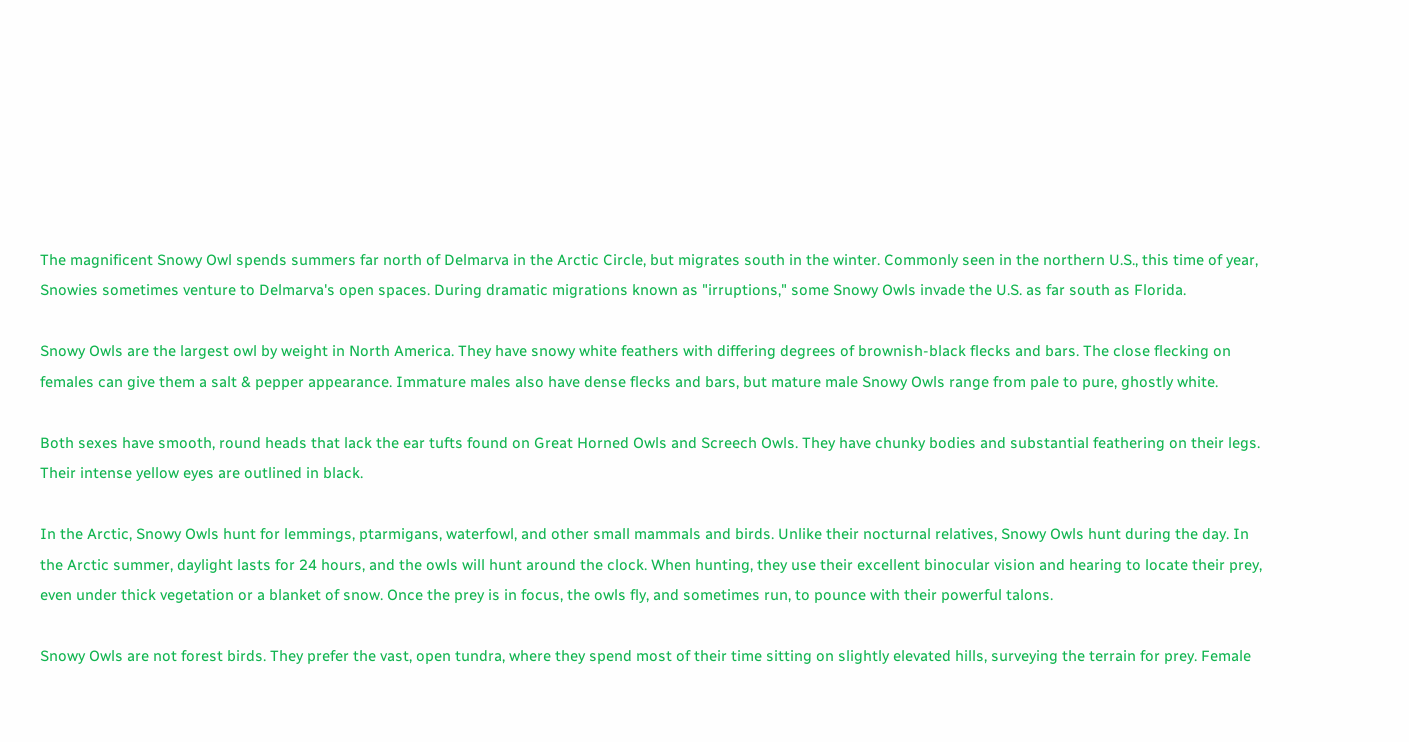The magnificent Snowy Owl spends summers far north of Delmarva in the Arctic Circle, but migrates south in the winter. Commonly seen in the northern U.S., this time of year, Snowies sometimes venture to Delmarva's open spaces. During dramatic migrations known as "irruptions," some Snowy Owls invade the U.S. as far south as Florida.

Snowy Owls are the largest owl by weight in North America. They have snowy white feathers with differing degrees of brownish-black flecks and bars. The close flecking on females can give them a salt & pepper appearance. Immature males also have dense flecks and bars, but mature male Snowy Owls range from pale to pure, ghostly white.

Both sexes have smooth, round heads that lack the ear tufts found on Great Horned Owls and Screech Owls. They have chunky bodies and substantial feathering on their legs. Their intense yellow eyes are outlined in black.

In the Arctic, Snowy Owls hunt for lemmings, ptarmigans, waterfowl, and other small mammals and birds. Unlike their nocturnal relatives, Snowy Owls hunt during the day. In the Arctic summer, daylight lasts for 24 hours, and the owls will hunt around the clock. When hunting, they use their excellent binocular vision and hearing to locate their prey, even under thick vegetation or a blanket of snow. Once the prey is in focus, the owls fly, and sometimes run, to pounce with their powerful talons.

Snowy Owls are not forest birds. They prefer the vast, open tundra, where they spend most of their time sitting on slightly elevated hills, surveying the terrain for prey. Female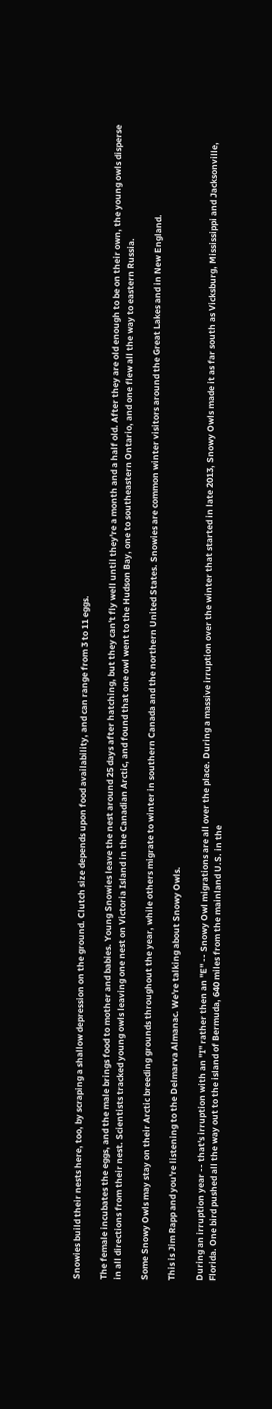Snowies build their nests here, too, by scraping a shallow depression on the ground. Clutch size depends upon food availability, and can range from 3 to 11 eggs.

The female incubates the eggs, and the male brings food to mother and babies. Young Snowies leave the nest around 25 days after hatching, but they can't fly well until they're a month and a half old. After they are old enough to be on their own, the young owls disperse in all directions from their nest. Scientists tracked young owls leaving one nest on Victoria Island in the Canadian Arctic, and found that one owl went to the Hudson Bay, one to southeastern Ontario, and one flew all the way to eastern Russia.

Some Snowy Owls may stay on their Arctic breeding grounds throughout the year, while others migrate to winter in southern Canada and the northern United States. Snowies are common winter visitors around the Great Lakes and in New England.

This is Jim Rapp and you're listening to the Delmarva Almanac. We're talking about Snowy Owls.

During an irruption year -- that's irruption with an "I" rather then an "E" -- Snowy Owl migrations are all over the place. During a massive irruption over the winter that started in late 2013, Snowy Owls made it as far south as Vicksburg, Mississippi and Jacksonville, Florida. One bird pushed all the way out to the island of Bermuda, 640 miles from the mainland U.S. in the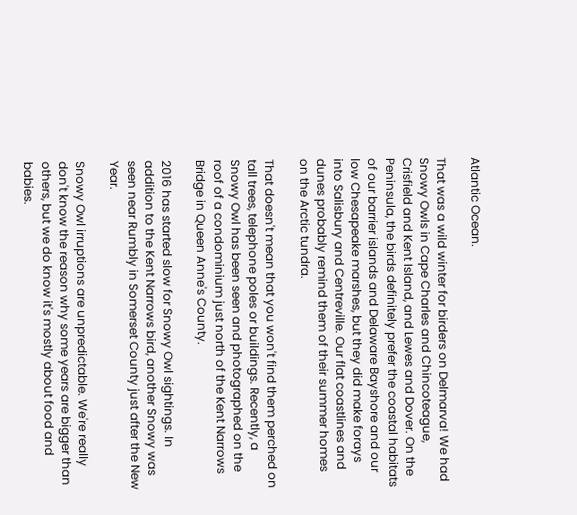Atlantic Ocean.

That was a wild winter for birders on Delmarva! We had Snowy Owls in Cape Charles and Chincoteague, Crisfield and Kent Island, and Lewes and Dover. On the Peninsula, the birds definitely prefer the coastal habitats of our barrier islands and Delaware Bayshore and our low Chesapeake marshes, but they did make forays into Salisbury and Centreville. Our flat coastlines and dunes probably remind them of their summer homes on the Arctic tundra.

That doesn't mean that you won't find them perched on tall trees, telephone poles or buildings. Recently, a Snowy Owl has been seen and photographed on the roof of a condominium just north of the Kent Narrows Bridge in Queen Anne's County.

2016 has started slow for Snowy Owl sightings. In addition to the Kent Narrows bird, another Snowy was seen near Rumbly in Somerset County just after the New Year.

Snowy Owl irruptions are unpredictable. We're really don't know the reason why some years are bigger than others, but we do know it's mostly about food and babies.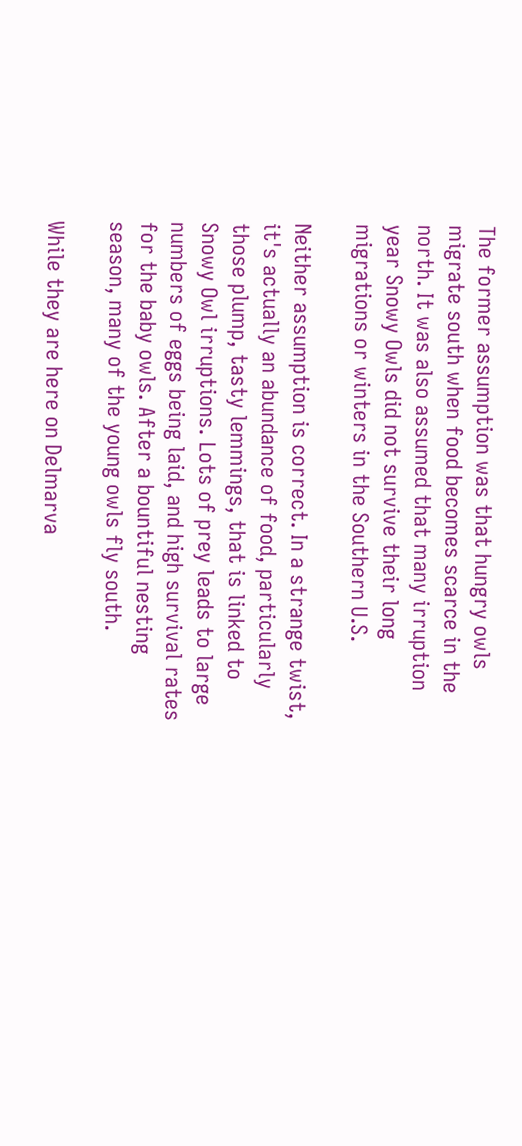The former assumption was that hungry owls migrate south when food becomes scarce in the north. It was also assumed that many irruption year Snowy Owls did not survive their long migrations or winters in the Southern U.S.

Neither assumption is correct. In a strange twist, it's actually an abundance of food, particularly those plump, tasty lemmings, that is linked to Snowy Owl irruptions. Lots of prey leads to large numbers of eggs being laid, and high survival rates for the baby owls. After a bountiful nesting season, many of the young owls fly south.

While they are here on Delmarva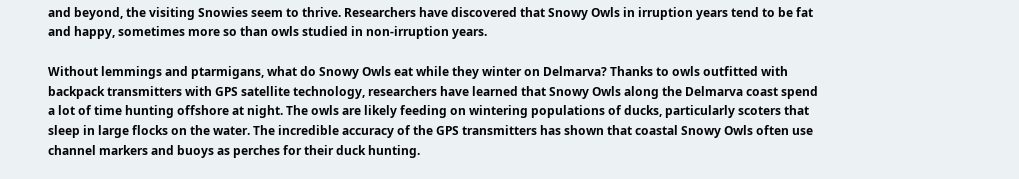and beyond, the visiting Snowies seem to thrive. Researchers have discovered that Snowy Owls in irruption years tend to be fat and happy, sometimes more so than owls studied in non-irruption years.

Without lemmings and ptarmigans, what do Snowy Owls eat while they winter on Delmarva? Thanks to owls outfitted with backpack transmitters with GPS satellite technology, researchers have learned that Snowy Owls along the Delmarva coast spend a lot of time hunting offshore at night. The owls are likely feeding on wintering populations of ducks, particularly scoters that sleep in large flocks on the water. The incredible accuracy of the GPS transmitters has shown that coastal Snowy Owls often use channel markers and buoys as perches for their duck hunting.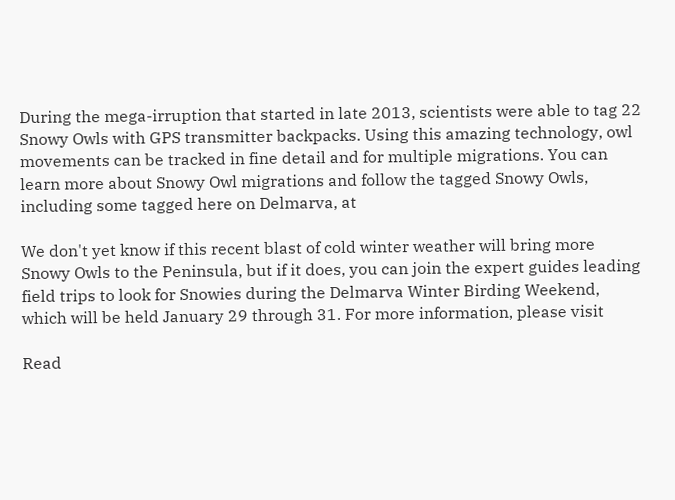During the mega-irruption that started in late 2013, scientists were able to tag 22 Snowy Owls with GPS transmitter backpacks. Using this amazing technology, owl movements can be tracked in fine detail and for multiple migrations. You can learn more about Snowy Owl migrations and follow the tagged Snowy Owls, including some tagged here on Delmarva, at

We don't yet know if this recent blast of cold winter weather will bring more Snowy Owls to the Peninsula, but if it does, you can join the expert guides leading field trips to look for Snowies during the Delmarva Winter Birding Weekend, which will be held January 29 through 31. For more information, please visit

Read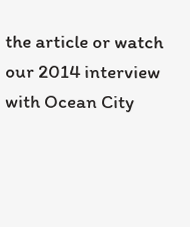the article or watch our 2014 interview with Ocean City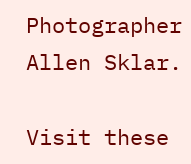Photographer Allen Sklar.

Visit these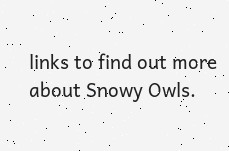links to find out more about Snowy Owls.